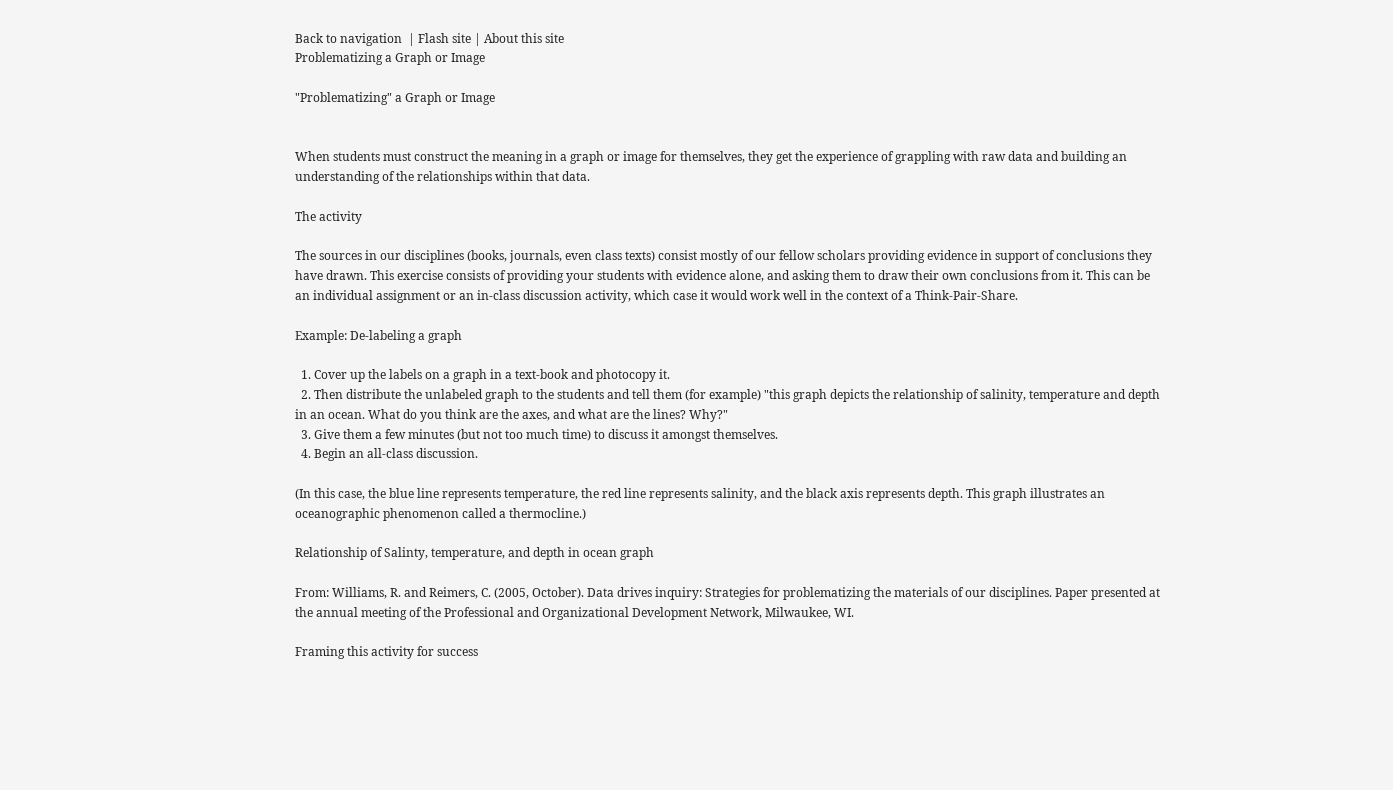Back to navigation  | Flash site | About this site
Problematizing a Graph or Image

"Problematizing" a Graph or Image


When students must construct the meaning in a graph or image for themselves, they get the experience of grappling with raw data and building an understanding of the relationships within that data.

The activity

The sources in our disciplines (books, journals, even class texts) consist mostly of our fellow scholars providing evidence in support of conclusions they have drawn. This exercise consists of providing your students with evidence alone, and asking them to draw their own conclusions from it. This can be an individual assignment or an in-class discussion activity, which case it would work well in the context of a Think-Pair-Share.

Example: De-labeling a graph

  1. Cover up the labels on a graph in a text-book and photocopy it.
  2. Then distribute the unlabeled graph to the students and tell them (for example) "this graph depicts the relationship of salinity, temperature and depth in an ocean. What do you think are the axes, and what are the lines? Why?"
  3. Give them a few minutes (but not too much time) to discuss it amongst themselves.
  4. Begin an all-class discussion.

(In this case, the blue line represents temperature, the red line represents salinity, and the black axis represents depth. This graph illustrates an oceanographic phenomenon called a thermocline.)

Relationship of Salinty, temperature, and depth in ocean graph

From: Williams, R. and Reimers, C. (2005, October). Data drives inquiry: Strategies for problematizing the materials of our disciplines. Paper presented at the annual meeting of the Professional and Organizational Development Network, Milwaukee, WI.

Framing this activity for success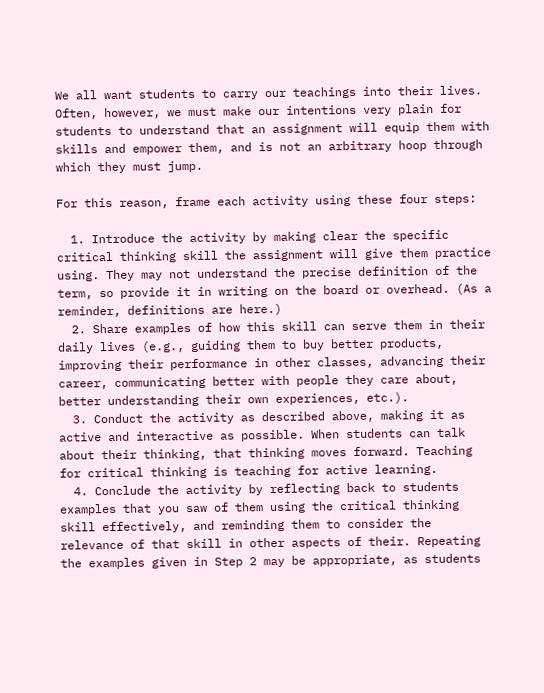We all want students to carry our teachings into their lives. Often, however, we must make our intentions very plain for students to understand that an assignment will equip them with skills and empower them, and is not an arbitrary hoop through which they must jump.

For this reason, frame each activity using these four steps:

  1. Introduce the activity by making clear the specific critical thinking skill the assignment will give them practice using. They may not understand the precise definition of the term, so provide it in writing on the board or overhead. (As a reminder, definitions are here.)
  2. Share examples of how this skill can serve them in their daily lives (e.g., guiding them to buy better products, improving their performance in other classes, advancing their career, communicating better with people they care about, better understanding their own experiences, etc.).
  3. Conduct the activity as described above, making it as active and interactive as possible. When students can talk about their thinking, that thinking moves forward. Teaching for critical thinking is teaching for active learning.
  4. Conclude the activity by reflecting back to students examples that you saw of them using the critical thinking skill effectively, and reminding them to consider the relevance of that skill in other aspects of their. Repeating the examples given in Step 2 may be appropriate, as students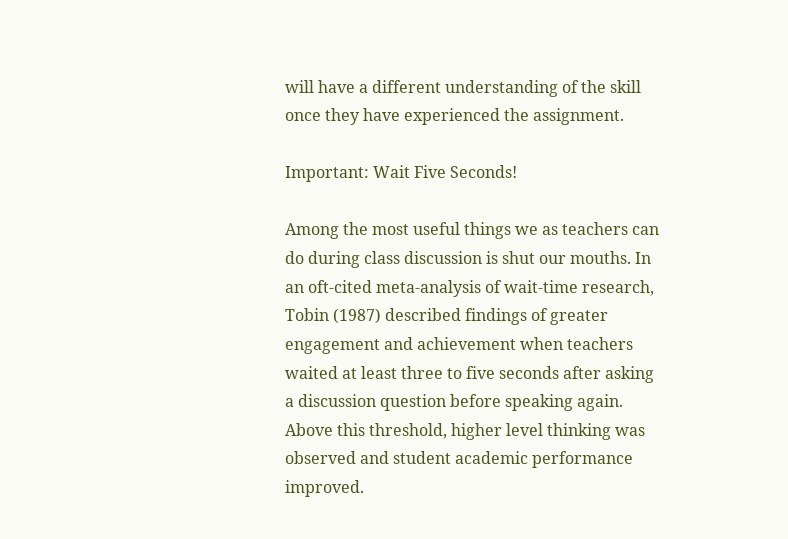will have a different understanding of the skill once they have experienced the assignment.

Important: Wait Five Seconds!

Among the most useful things we as teachers can do during class discussion is shut our mouths. In an oft-cited meta-analysis of wait-time research, Tobin (1987) described findings of greater engagement and achievement when teachers waited at least three to five seconds after asking a discussion question before speaking again. Above this threshold, higher level thinking was observed and student academic performance improved.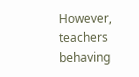However, teachers behaving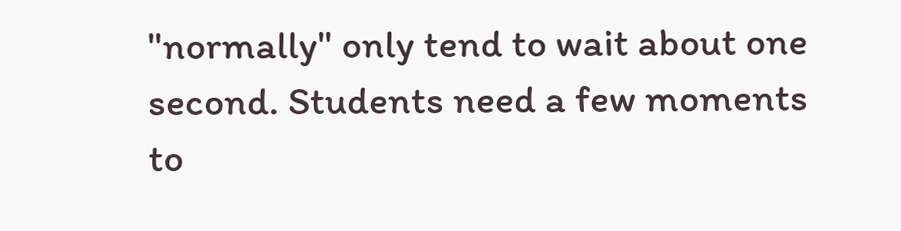"normally" only tend to wait about one second. Students need a few moments to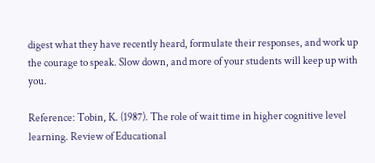digest what they have recently heard, formulate their responses, and work up the courage to speak. Slow down, and more of your students will keep up with you.

Reference: Tobin, K. (1987). The role of wait time in higher cognitive level learning. Review of Educational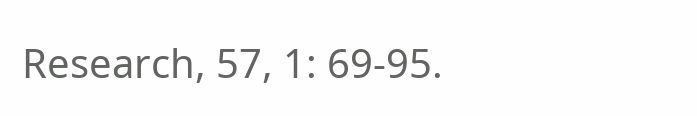Research, 57, 1: 69-95.